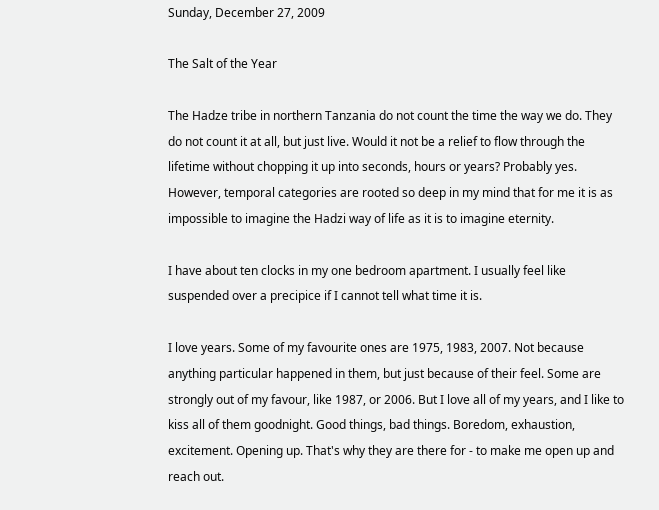Sunday, December 27, 2009

The Salt of the Year

The Hadze tribe in northern Tanzania do not count the time the way we do. They do not count it at all, but just live. Would it not be a relief to flow through the lifetime without chopping it up into seconds, hours or years? Probably yes. However, temporal categories are rooted so deep in my mind that for me it is as impossible to imagine the Hadzi way of life as it is to imagine eternity.

I have about ten clocks in my one bedroom apartment. I usually feel like suspended over a precipice if I cannot tell what time it is.

I love years. Some of my favourite ones are 1975, 1983, 2007. Not because anything particular happened in them, but just because of their feel. Some are strongly out of my favour, like 1987, or 2006. But I love all of my years, and I like to kiss all of them goodnight. Good things, bad things. Boredom, exhaustion, excitement. Opening up. That's why they are there for - to make me open up and reach out.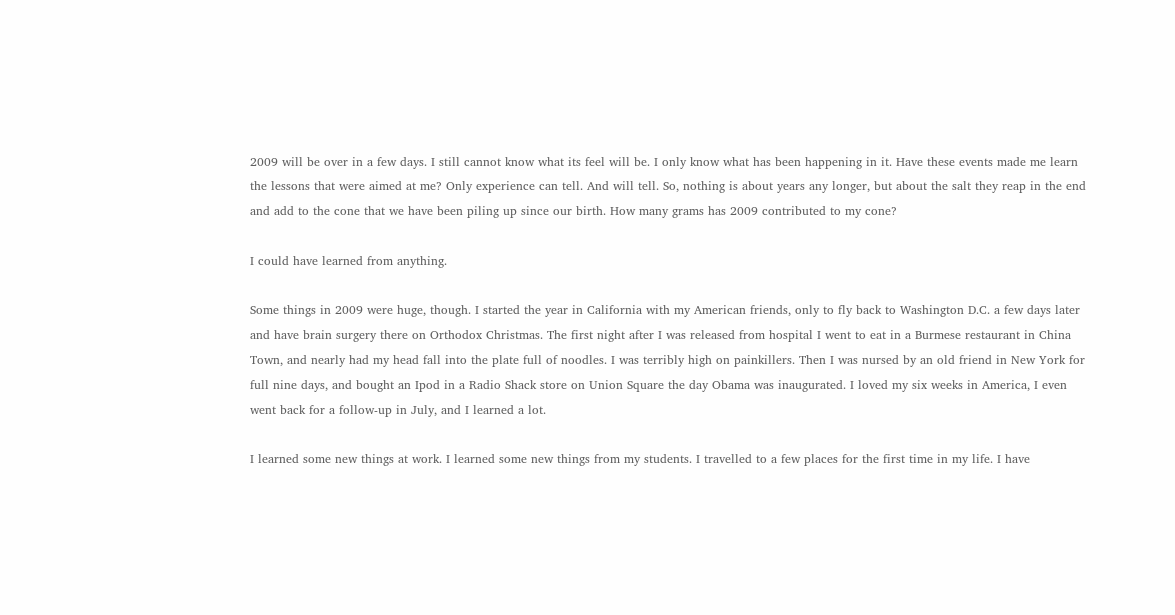2009 will be over in a few days. I still cannot know what its feel will be. I only know what has been happening in it. Have these events made me learn the lessons that were aimed at me? Only experience can tell. And will tell. So, nothing is about years any longer, but about the salt they reap in the end and add to the cone that we have been piling up since our birth. How many grams has 2009 contributed to my cone?

I could have learned from anything.

Some things in 2009 were huge, though. I started the year in California with my American friends, only to fly back to Washington D.C. a few days later and have brain surgery there on Orthodox Christmas. The first night after I was released from hospital I went to eat in a Burmese restaurant in China Town, and nearly had my head fall into the plate full of noodles. I was terribly high on painkillers. Then I was nursed by an old friend in New York for full nine days, and bought an Ipod in a Radio Shack store on Union Square the day Obama was inaugurated. I loved my six weeks in America, I even went back for a follow-up in July, and I learned a lot.

I learned some new things at work. I learned some new things from my students. I travelled to a few places for the first time in my life. I have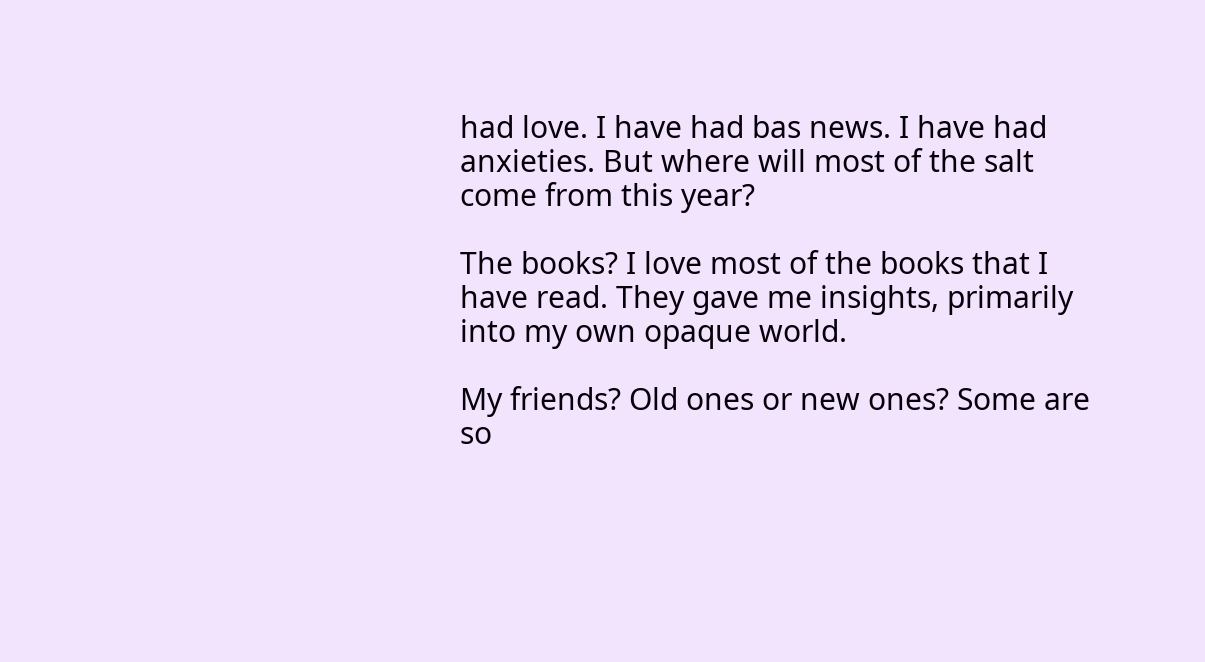had love. I have had bas news. I have had anxieties. But where will most of the salt come from this year?

The books? I love most of the books that I have read. They gave me insights, primarily into my own opaque world.

My friends? Old ones or new ones? Some are so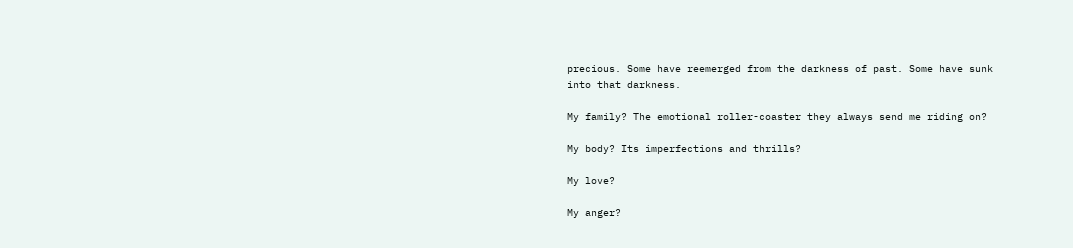precious. Some have reemerged from the darkness of past. Some have sunk into that darkness.

My family? The emotional roller-coaster they always send me riding on?

My body? Its imperfections and thrills?

My love?

My anger?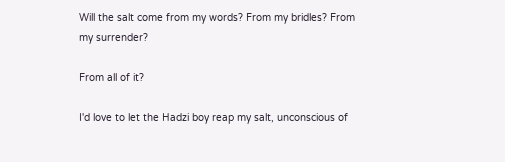Will the salt come from my words? From my bridles? From my surrender?

From all of it?

I'd love to let the Hadzi boy reap my salt, unconscious of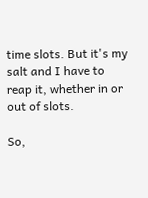time slots. But it's my salt and I have to reap it, whether in or out of slots.

So,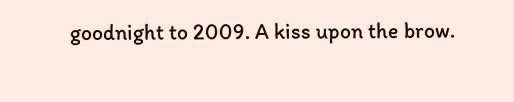goodnight to 2009. A kiss upon the brow.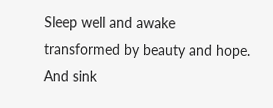Sleep well and awake transformed by beauty and hope. And sink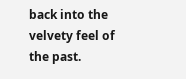back into the velvety feel of the past.